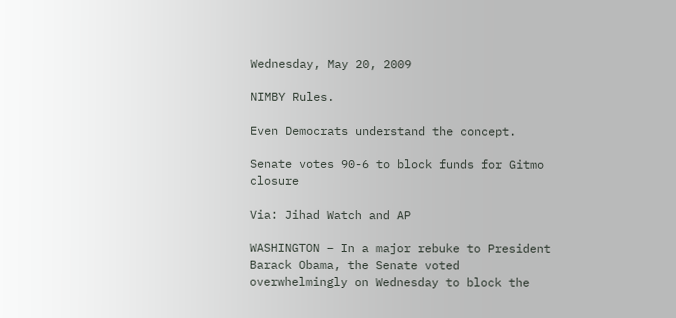Wednesday, May 20, 2009

NIMBY Rules.

Even Democrats understand the concept.

Senate votes 90-6 to block funds for Gitmo closure

Via: Jihad Watch and AP

WASHINGTON – In a major rebuke to President Barack Obama, the Senate voted overwhelmingly on Wednesday to block the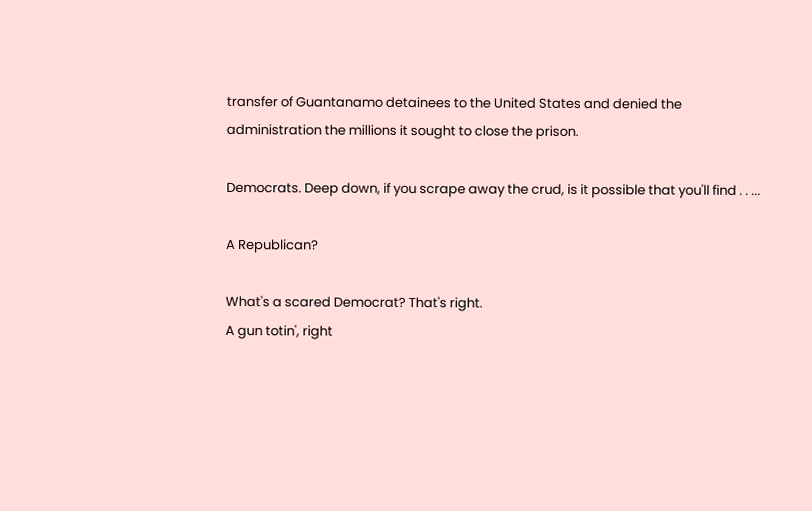transfer of Guantanamo detainees to the United States and denied the administration the millions it sought to close the prison.

Democrats. Deep down, if you scrape away the crud, is it possible that you'll find . . ...

A Republican?

What's a scared Democrat? That's right.
A gun totin', right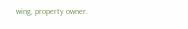wing, property owner.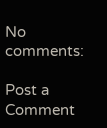No comments:

Post a Comment